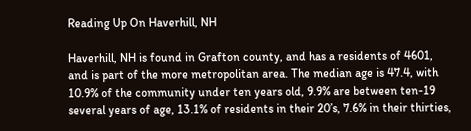Reading Up On Haverhill, NH

Haverhill, NH is found in Grafton county, and has a residents of 4601, and is part of the more metropolitan area. The median age is 47.4, with 10.9% of the community under ten years old, 9.9% are between ten-19 several years of age, 13.1% of residents in their 20’s, 7.6% in their thirties,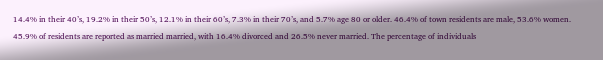14.4% in their 40’s, 19.2% in their 50’s, 12.1% in their 60’s, 7.3% in their 70’s, and 5.7% age 80 or older. 46.4% of town residents are male, 53.6% women. 45.9% of residents are reported as married married, with 16.4% divorced and 26.5% never married. The percentage of individuals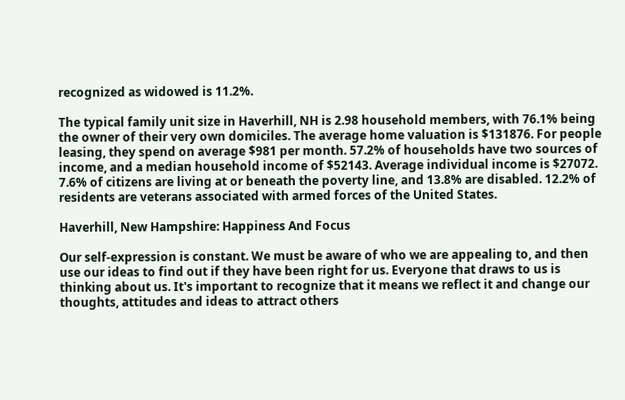recognized as widowed is 11.2%.

The typical family unit size in Haverhill, NH is 2.98 household members, with 76.1% being the owner of their very own domiciles. The average home valuation is $131876. For people leasing, they spend on average $981 per month. 57.2% of households have two sources of income, and a median household income of $52143. Average individual income is $27072. 7.6% of citizens are living at or beneath the poverty line, and 13.8% are disabled. 12.2% of residents are veterans associated with armed forces of the United States.

Haverhill, New Hampshire: Happiness And Focus

Our self-expression is constant. We must be aware of who we are appealing to, and then use our ideas to find out if they have been right for us. Everyone that draws to us is thinking about us. It's important to recognize that it means we reflect it and change our thoughts, attitudes and ideas to attract others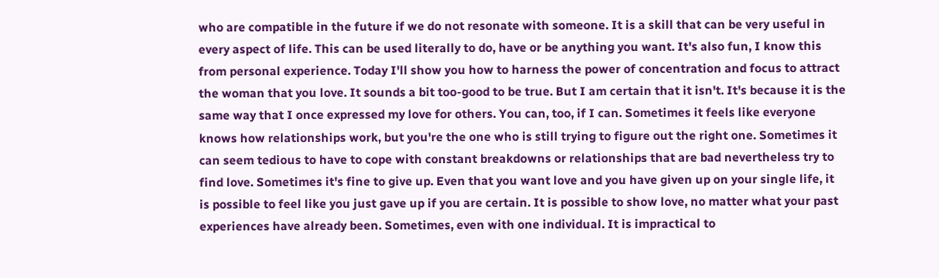who are compatible in the future if we do not resonate with someone. It is a skill that can be very useful in every aspect of life. This can be used literally to do, have or be anything you want. It's also fun, I know this from personal experience. Today I'll show you how to harness the power of concentration and focus to attract the woman that you love. It sounds a bit too-good to be true. But I am certain that it isn't. It's because it is the same way that I once expressed my love for others. You can, too, if I can. Sometimes it feels like everyone knows how relationships work, but you're the one who is still trying to figure out the right one. Sometimes it can seem tedious to have to cope with constant breakdowns or relationships that are bad nevertheless try to find love. Sometimes it's fine to give up. Even that you want love and you have given up on your single life, it is possible to feel like you just gave up if you are certain. It is possible to show love, no matter what your past experiences have already been. Sometimes, even with one individual. It is impractical to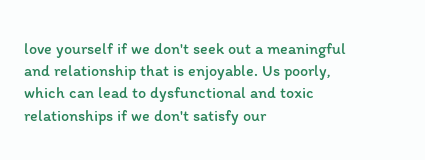love yourself if we don't seek out a meaningful and relationship that is enjoyable. Us poorly, which can lead to dysfunctional and toxic relationships if we don't satisfy our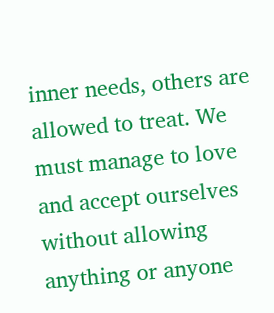inner needs, others are allowed to treat. We must manage to love and accept ourselves without allowing anything or anyone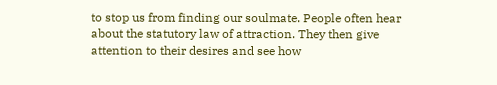to stop us from finding our soulmate. People often hear about the statutory law of attraction. They then give attention to their desires and see how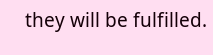they will be fulfilled.